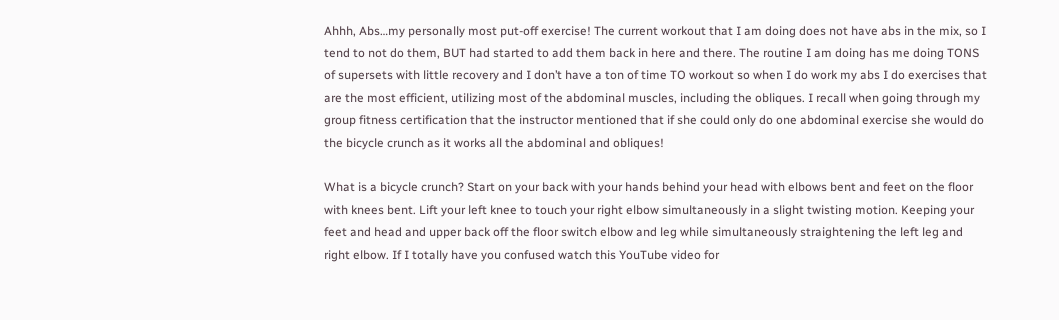Ahhh, Abs…my personally most put-off exercise! The current workout that I am doing does not have abs in the mix, so I tend to not do them, BUT had started to add them back in here and there. The routine I am doing has me doing TONS of supersets with little recovery and I don’t have a ton of time TO workout so when I do work my abs I do exercises that are the most efficient, utilizing most of the abdominal muscles, including the obliques. I recall when going through my group fitness certification that the instructor mentioned that if she could only do one abdominal exercise she would do the bicycle crunch as it works all the abdominal and obliques!

What is a bicycle crunch? Start on your back with your hands behind your head with elbows bent and feet on the floor with knees bent. Lift your left knee to touch your right elbow simultaneously in a slight twisting motion. Keeping your feet and head and upper back off the floor switch elbow and leg while simultaneously straightening the left leg and right elbow. If I totally have you confused watch this YouTube video for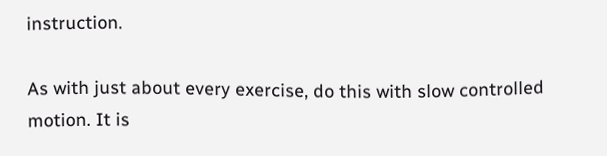instruction.

As with just about every exercise, do this with slow controlled motion. It is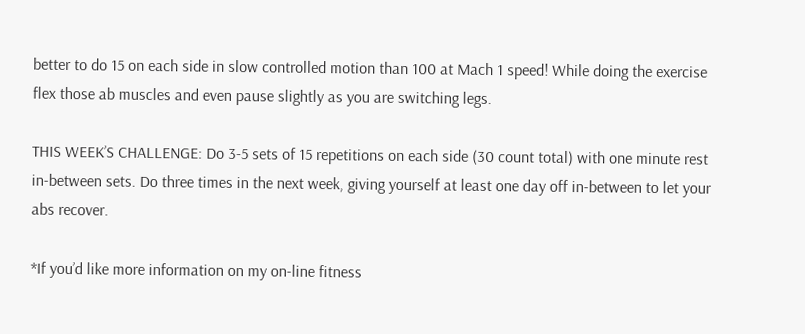better to do 15 on each side in slow controlled motion than 100 at Mach 1 speed! While doing the exercise flex those ab muscles and even pause slightly as you are switching legs.

THIS WEEK’S CHALLENGE: Do 3-5 sets of 15 repetitions on each side (30 count total) with one minute rest in-between sets. Do three times in the next week, giving yourself at least one day off in-between to let your abs recover.

*If you’d like more information on my on-line fitness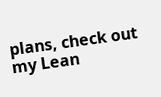plans, check out my Lean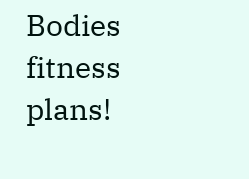Bodies fitness plans!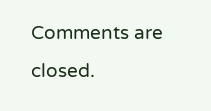Comments are closed.